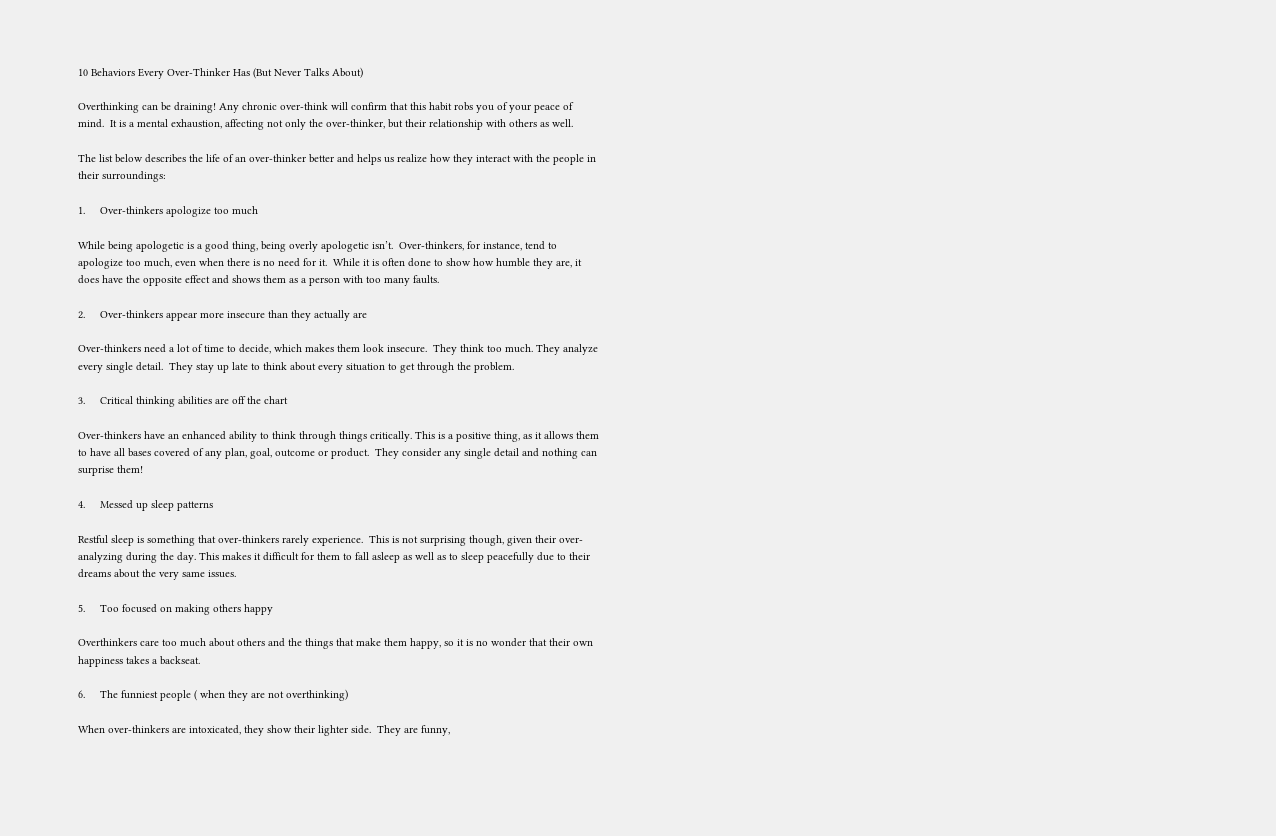10 Behaviors Every Over-Thinker Has (But Never Talks About)

Overthinking can be draining! Any chronic over-think will confirm that this habit robs you of your peace of mind.  It is a mental exhaustion, affecting not only the over-thinker, but their relationship with others as well.

The list below describes the life of an over-thinker better and helps us realize how they interact with the people in their surroundings:

1.     Over-thinkers apologize too much

While being apologetic is a good thing, being overly apologetic isn’t.  Over-thinkers, for instance, tend to apologize too much, even when there is no need for it.  While it is often done to show how humble they are, it does have the opposite effect and shows them as a person with too many faults.

2.     Over-thinkers appear more insecure than they actually are

Over-thinkers need a lot of time to decide, which makes them look insecure.  They think too much. They analyze every single detail.  They stay up late to think about every situation to get through the problem.

3.     Critical thinking abilities are off the chart

Over-thinkers have an enhanced ability to think through things critically. This is a positive thing, as it allows them to have all bases covered of any plan, goal, outcome or product.  They consider any single detail and nothing can surprise them!

4.     Messed up sleep patterns

Restful sleep is something that over-thinkers rarely experience.  This is not surprising though, given their over- analyzing during the day. This makes it difficult for them to fall asleep as well as to sleep peacefully due to their dreams about the very same issues.

5.     Too focused on making others happy

Overthinkers care too much about others and the things that make them happy, so it is no wonder that their own happiness takes a backseat.

6.     The funniest people ( when they are not overthinking)

When over-thinkers are intoxicated, they show their lighter side.  They are funny,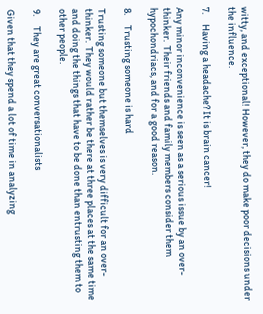witty, and exceptional! However, they do make poor decisions under the influence.

7.     Having a headache? It is brain cancer!

Any minor inconvenience is seen as a serious issue by an over-thinker.  Their friends and family members consider them hypochondriacs, and for a good reason.

8.     Trusting someone is hard

Trusting someone but themselves is very difficult for an over-thinker.  They would rather be there at three places at the same time and doing the things that have to be done than entrusting them to other people.

9.     They are great conversationalists

Given that they spend a lot of time in analyzing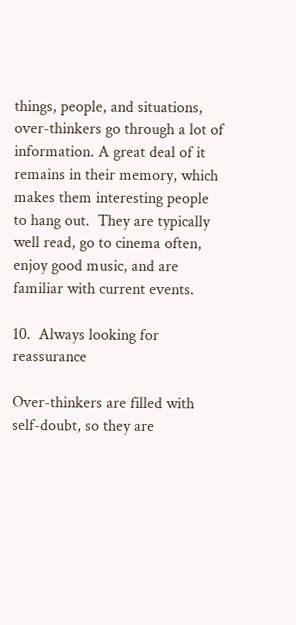things, people, and situations, over-thinkers go through a lot of information. A great deal of it remains in their memory, which makes them interesting people to hang out.  They are typically well read, go to cinema often, enjoy good music, and are familiar with current events.

10.  Always looking for reassurance

Over-thinkers are filled with self-doubt, so they are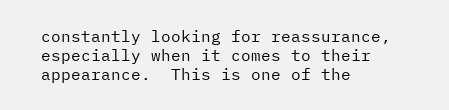constantly looking for reassurance, especially when it comes to their appearance.  This is one of the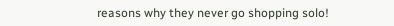reasons why they never go shopping solo!